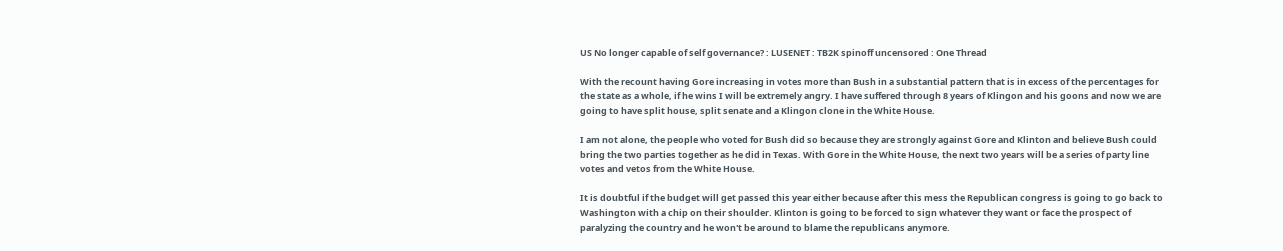US No longer capable of self governance? : LUSENET : TB2K spinoff uncensored : One Thread

With the recount having Gore increasing in votes more than Bush in a substantial pattern that is in excess of the percentages for the state as a whole, if he wins I will be extremely angry. I have suffered through 8 years of Klingon and his goons and now we are going to have split house, split senate and a Klingon clone in the White House.

I am not alone, the people who voted for Bush did so because they are strongly against Gore and Klinton and believe Bush could bring the two parties together as he did in Texas. With Gore in the White House, the next two years will be a series of party line votes and vetos from the White House.

It is doubtful if the budget will get passed this year either because after this mess the Republican congress is going to go back to Washington with a chip on their shoulder. Klinton is going to be forced to sign whatever they want or face the prospect of paralyzing the country and he won't be around to blame the republicans anymore.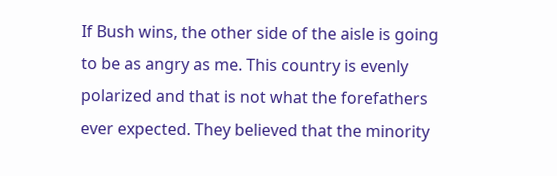If Bush wins, the other side of the aisle is going to be as angry as me. This country is evenly polarized and that is not what the forefathers ever expected. They believed that the minority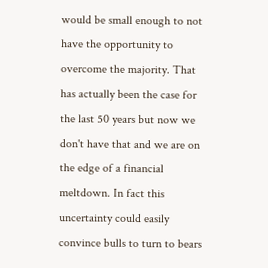would be small enough to not have the opportunity to overcome the majority. That has actually been the case for the last 50 years but now we don't have that and we are on the edge of a financial meltdown. In fact this uncertainty could easily convince bulls to turn to bears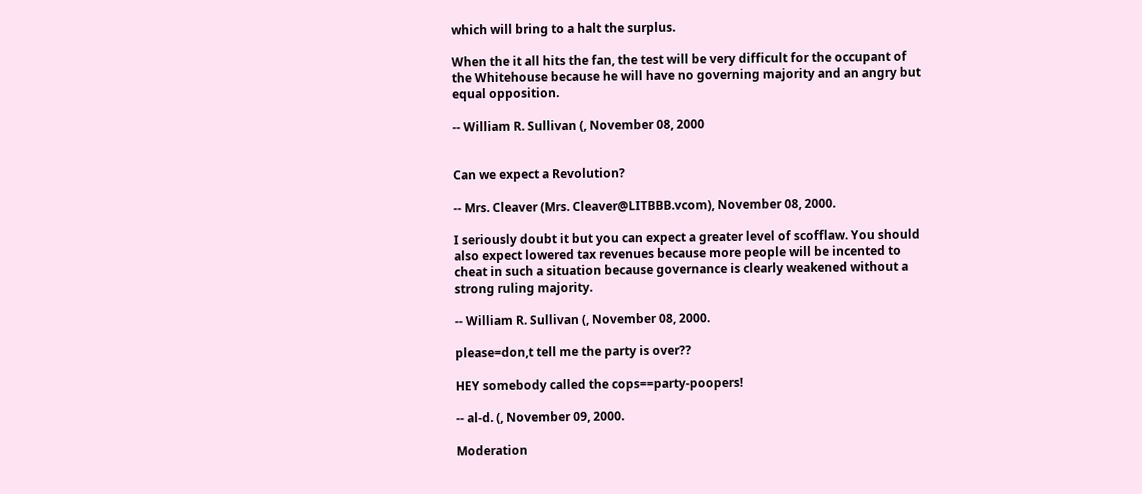which will bring to a halt the surplus.

When the it all hits the fan, the test will be very difficult for the occupant of the Whitehouse because he will have no governing majority and an angry but equal opposition.

-- William R. Sullivan (, November 08, 2000


Can we expect a Revolution?

-- Mrs. Cleaver (Mrs. Cleaver@LITBBB.vcom), November 08, 2000.

I seriously doubt it but you can expect a greater level of scofflaw. You should also expect lowered tax revenues because more people will be incented to cheat in such a situation because governance is clearly weakened without a strong ruling majority.

-- William R. Sullivan (, November 08, 2000.

please=don,t tell me the party is over??

HEY somebody called the cops==party-poopers!

-- al-d. (, November 09, 2000.

Moderation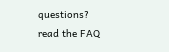questions? read the FAQ